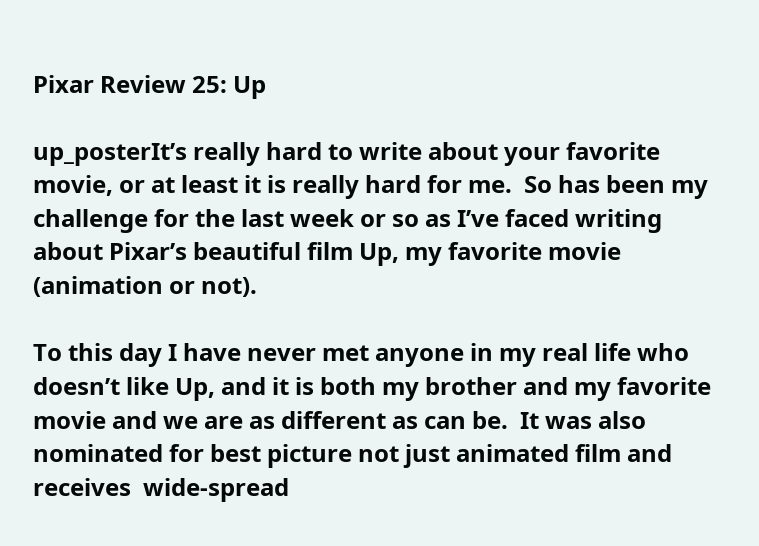Pixar Review 25: Up

up_posterIt’s really hard to write about your favorite movie, or at least it is really hard for me.  So has been my challenge for the last week or so as I’ve faced writing about Pixar’s beautiful film Up, my favorite movie (animation or not).

To this day I have never met anyone in my real life who doesn’t like Up, and it is both my brother and my favorite movie and we are as different as can be.  It was also nominated for best picture not just animated film and receives  wide-spread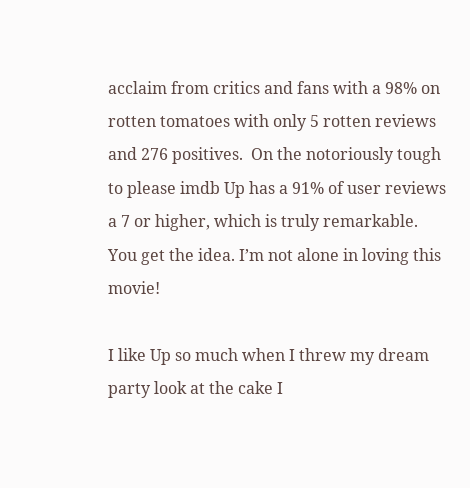acclaim from critics and fans with a 98% on rotten tomatoes with only 5 rotten reviews and 276 positives.  On the notoriously tough to please imdb Up has a 91% of user reviews a 7 or higher, which is truly remarkable.  You get the idea. I’m not alone in loving this movie!

I like Up so much when I threw my dream party look at the cake I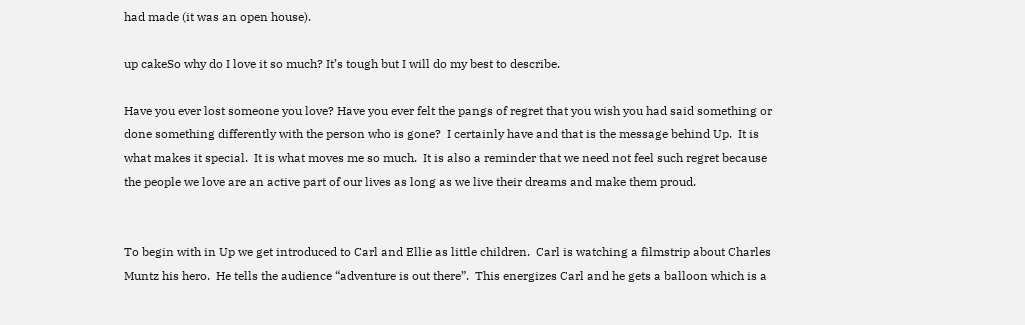had made (it was an open house).

up cakeSo why do I love it so much? It’s tough but I will do my best to describe.

Have you ever lost someone you love? Have you ever felt the pangs of regret that you wish you had said something or done something differently with the person who is gone?  I certainly have and that is the message behind Up.  It is what makes it special.  It is what moves me so much.  It is also a reminder that we need not feel such regret because the people we love are an active part of our lives as long as we live their dreams and make them proud.


To begin with in Up we get introduced to Carl and Ellie as little children.  Carl is watching a filmstrip about Charles Muntz his hero.  He tells the audience “adventure is out there”.  This energizes Carl and he gets a balloon which is a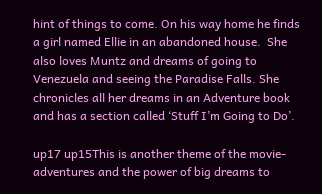hint of things to come. On his way home he finds a girl named Ellie in an abandoned house.  She also loves Muntz and dreams of going to Venezuela and seeing the Paradise Falls. She chronicles all her dreams in an Adventure book and has a section called ‘Stuff I’m Going to Do’.

up17 up15This is another theme of the movie- adventures and the power of big dreams to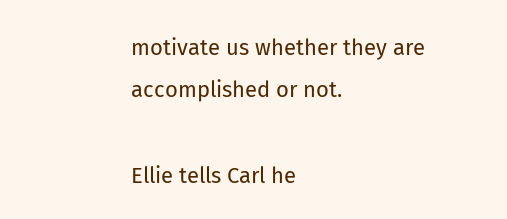motivate us whether they are accomplished or not.

Ellie tells Carl he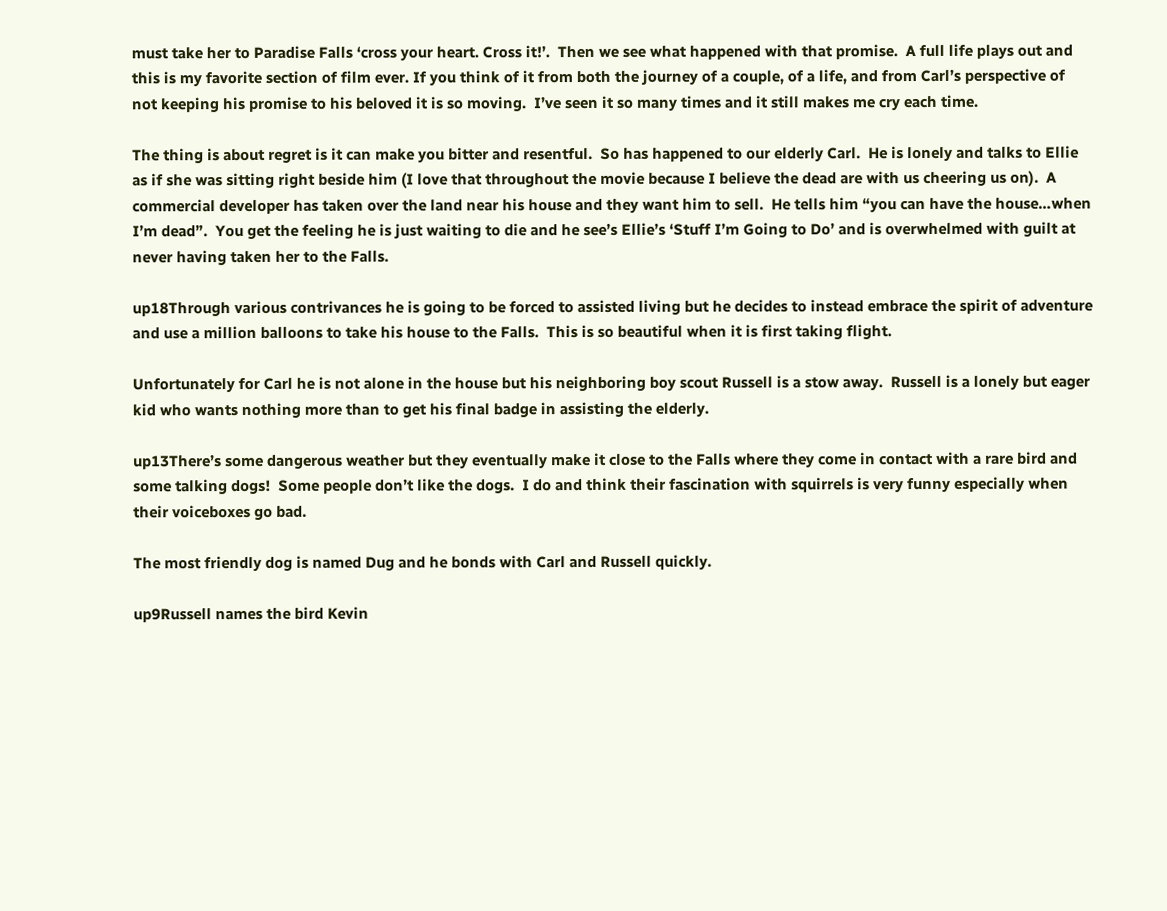must take her to Paradise Falls ‘cross your heart. Cross it!’.  Then we see what happened with that promise.  A full life plays out and this is my favorite section of film ever. If you think of it from both the journey of a couple, of a life, and from Carl’s perspective of not keeping his promise to his beloved it is so moving.  I’ve seen it so many times and it still makes me cry each time.

The thing is about regret is it can make you bitter and resentful.  So has happened to our elderly Carl.  He is lonely and talks to Ellie as if she was sitting right beside him (I love that throughout the movie because I believe the dead are with us cheering us on).  A commercial developer has taken over the land near his house and they want him to sell.  He tells him “you can have the house…when I’m dead”.  You get the feeling he is just waiting to die and he see’s Ellie’s ‘Stuff I’m Going to Do’ and is overwhelmed with guilt at never having taken her to the Falls.

up18Through various contrivances he is going to be forced to assisted living but he decides to instead embrace the spirit of adventure and use a million balloons to take his house to the Falls.  This is so beautiful when it is first taking flight.

Unfortunately for Carl he is not alone in the house but his neighboring boy scout Russell is a stow away.  Russell is a lonely but eager kid who wants nothing more than to get his final badge in assisting the elderly.

up13There’s some dangerous weather but they eventually make it close to the Falls where they come in contact with a rare bird and some talking dogs!  Some people don’t like the dogs.  I do and think their fascination with squirrels is very funny especially when their voiceboxes go bad.

The most friendly dog is named Dug and he bonds with Carl and Russell quickly.

up9Russell names the bird Kevin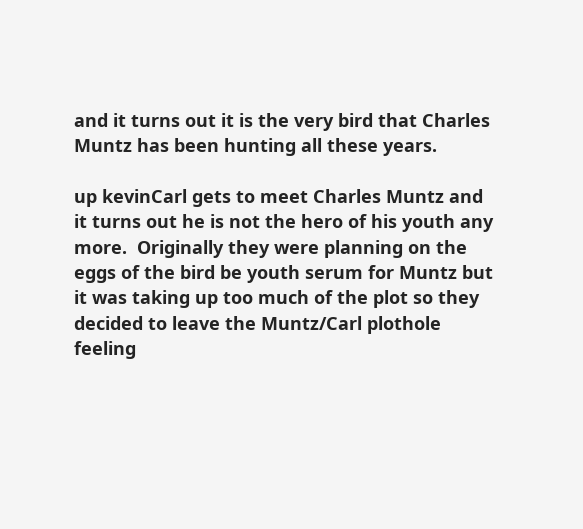and it turns out it is the very bird that Charles Muntz has been hunting all these years.

up kevinCarl gets to meet Charles Muntz and it turns out he is not the hero of his youth any more.  Originally they were planning on the eggs of the bird be youth serum for Muntz but it was taking up too much of the plot so they decided to leave the Muntz/Carl plothole feeling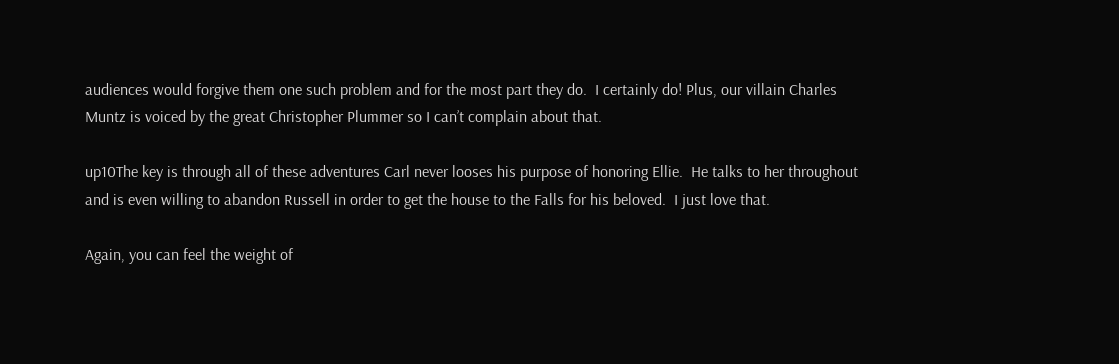audiences would forgive them one such problem and for the most part they do.  I certainly do! Plus, our villain Charles Muntz is voiced by the great Christopher Plummer so I can’t complain about that.

up10The key is through all of these adventures Carl never looses his purpose of honoring Ellie.  He talks to her throughout and is even willing to abandon Russell in order to get the house to the Falls for his beloved.  I just love that.

Again, you can feel the weight of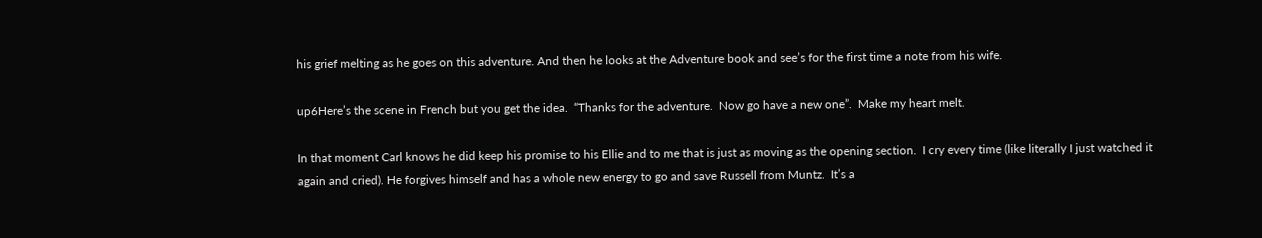his grief melting as he goes on this adventure. And then he looks at the Adventure book and see’s for the first time a note from his wife.

up6Here’s the scene in French but you get the idea.  “Thanks for the adventure.  Now go have a new one”.  Make my heart melt.

In that moment Carl knows he did keep his promise to his Ellie and to me that is just as moving as the opening section.  I cry every time (like literally I just watched it again and cried). He forgives himself and has a whole new energy to go and save Russell from Muntz.  It’s a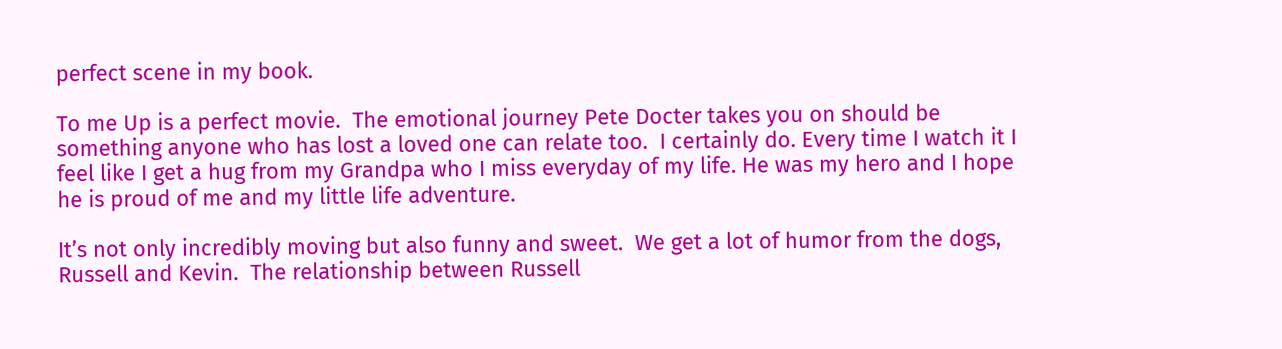perfect scene in my book.

To me Up is a perfect movie.  The emotional journey Pete Docter takes you on should be something anyone who has lost a loved one can relate too.  I certainly do. Every time I watch it I feel like I get a hug from my Grandpa who I miss everyday of my life. He was my hero and I hope he is proud of me and my little life adventure.

It’s not only incredibly moving but also funny and sweet.  We get a lot of humor from the dogs, Russell and Kevin.  The relationship between Russell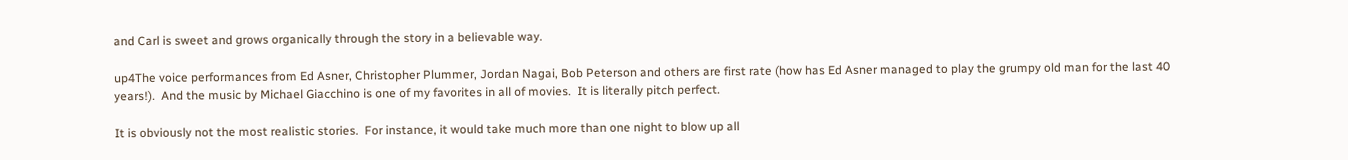and Carl is sweet and grows organically through the story in a believable way.

up4The voice performances from Ed Asner, Christopher Plummer, Jordan Nagai, Bob Peterson and others are first rate (how has Ed Asner managed to play the grumpy old man for the last 40 years!).  And the music by Michael Giacchino is one of my favorites in all of movies.  It is literally pitch perfect.

It is obviously not the most realistic stories.  For instance, it would take much more than one night to blow up all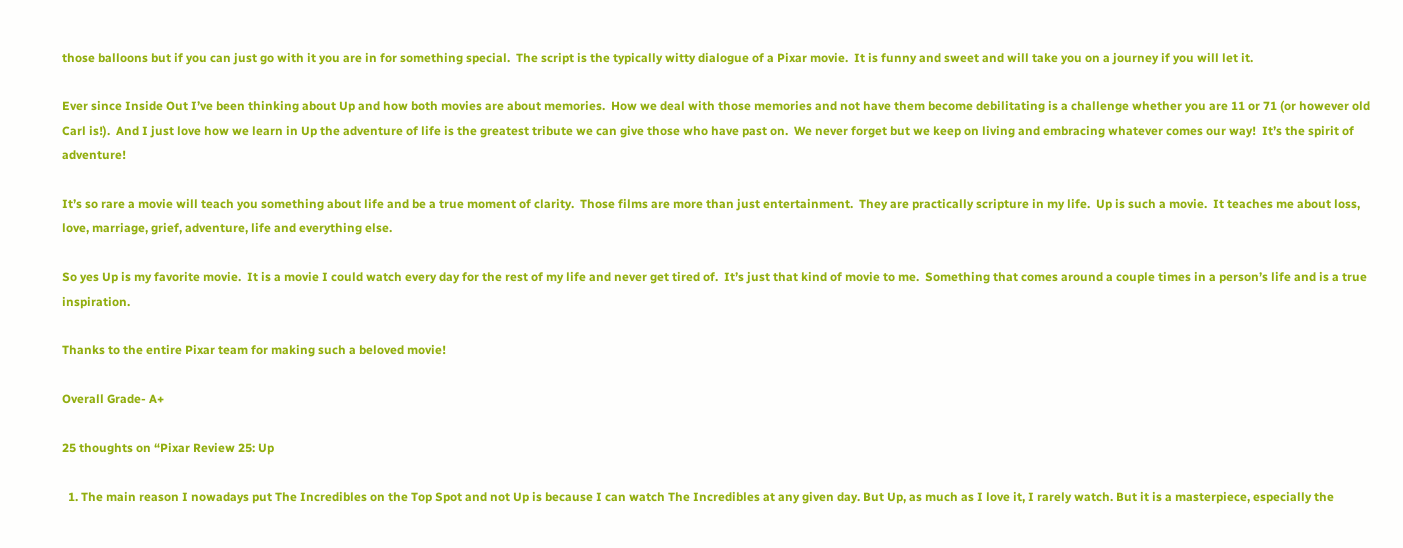those balloons but if you can just go with it you are in for something special.  The script is the typically witty dialogue of a Pixar movie.  It is funny and sweet and will take you on a journey if you will let it.

Ever since Inside Out I’ve been thinking about Up and how both movies are about memories.  How we deal with those memories and not have them become debilitating is a challenge whether you are 11 or 71 (or however old Carl is!).  And I just love how we learn in Up the adventure of life is the greatest tribute we can give those who have past on.  We never forget but we keep on living and embracing whatever comes our way!  It’s the spirit of adventure!

It’s so rare a movie will teach you something about life and be a true moment of clarity.  Those films are more than just entertainment.  They are practically scripture in my life.  Up is such a movie.  It teaches me about loss, love, marriage, grief, adventure, life and everything else.

So yes Up is my favorite movie.  It is a movie I could watch every day for the rest of my life and never get tired of.  It’s just that kind of movie to me.  Something that comes around a couple times in a person’s life and is a true inspiration.

Thanks to the entire Pixar team for making such a beloved movie!

Overall Grade- A+

25 thoughts on “Pixar Review 25: Up

  1. The main reason I nowadays put The Incredibles on the Top Spot and not Up is because I can watch The Incredibles at any given day. But Up, as much as I love it, I rarely watch. But it is a masterpiece, especially the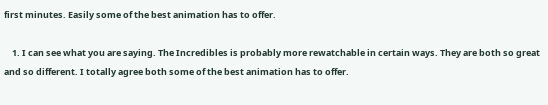first minutes. Easily some of the best animation has to offer.

    1. I can see what you are saying. The Incredibles is probably more rewatchable in certain ways. They are both so great and so different. I totally agree both some of the best animation has to offer.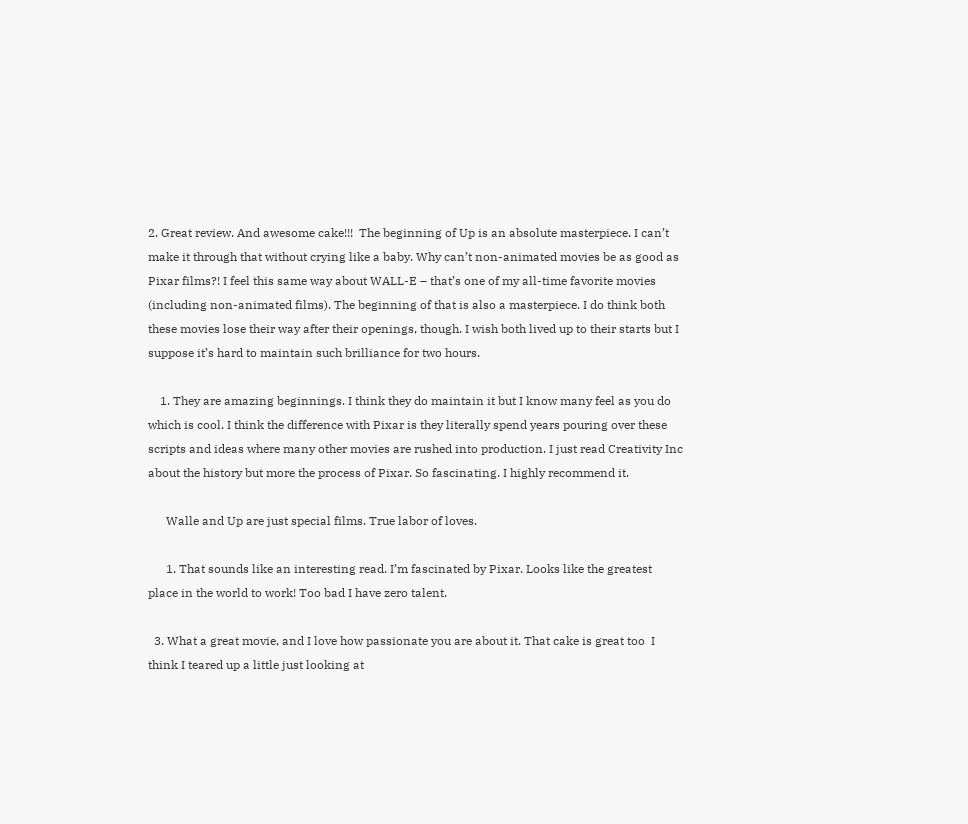2. Great review. And awesome cake!!!  The beginning of Up is an absolute masterpiece. I can’t make it through that without crying like a baby. Why can’t non-animated movies be as good as Pixar films?! I feel this same way about WALL-E – that’s one of my all-time favorite movies (including non-animated films). The beginning of that is also a masterpiece. I do think both these movies lose their way after their openings, though. I wish both lived up to their starts but I suppose it’s hard to maintain such brilliance for two hours.

    1. They are amazing beginnings. I think they do maintain it but I know many feel as you do which is cool. I think the difference with Pixar is they literally spend years pouring over these scripts and ideas where many other movies are rushed into production. I just read Creativity Inc about the history but more the process of Pixar. So fascinating. I highly recommend it.

      Walle and Up are just special films. True labor of loves.

      1. That sounds like an interesting read. I’m fascinated by Pixar. Looks like the greatest place in the world to work! Too bad I have zero talent.

  3. What a great movie, and I love how passionate you are about it. That cake is great too  I think I teared up a little just looking at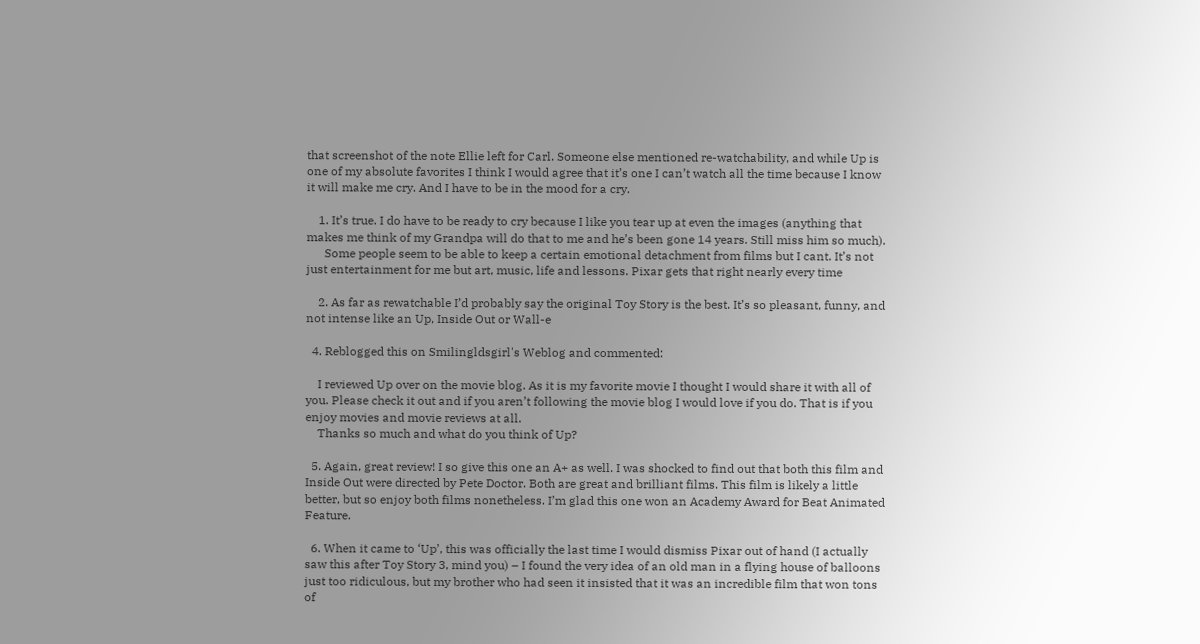that screenshot of the note Ellie left for Carl. Someone else mentioned re-watchability, and while Up is one of my absolute favorites I think I would agree that it’s one I can’t watch all the time because I know it will make me cry. And I have to be in the mood for a cry.

    1. It’s true. I do have to be ready to cry because I like you tear up at even the images (anything that makes me think of my Grandpa will do that to me and he’s been gone 14 years. Still miss him so much).
      Some people seem to be able to keep a certain emotional detachment from films but I cant. It’s not just entertainment for me but art, music, life and lessons. Pixar gets that right nearly every time

    2. As far as rewatchable I’d probably say the original Toy Story is the best. It’s so pleasant, funny, and not intense like an Up, Inside Out or Wall-e

  4. Reblogged this on Smilingldsgirl's Weblog and commented:

    I reviewed Up over on the movie blog. As it is my favorite movie I thought I would share it with all of you. Please check it out and if you aren’t following the movie blog I would love if you do. That is if you enjoy movies and movie reviews at all.
    Thanks so much and what do you think of Up?

  5. Again, great review! I so give this one an A+ as well. I was shocked to find out that both this film and Inside Out were directed by Pete Doctor. Both are great and brilliant films. This film is likely a little better, but so enjoy both films nonetheless. I’m glad this one won an Academy Award for Beat Animated Feature.

  6. When it came to ‘Up’, this was officially the last time I would dismiss Pixar out of hand (I actually saw this after Toy Story 3, mind you) – I found the very idea of an old man in a flying house of balloons just too ridiculous, but my brother who had seen it insisted that it was an incredible film that won tons of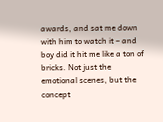awards, and sat me down with him to watch it – and boy did it hit me like a ton of bricks. Not just the emotional scenes, but the concept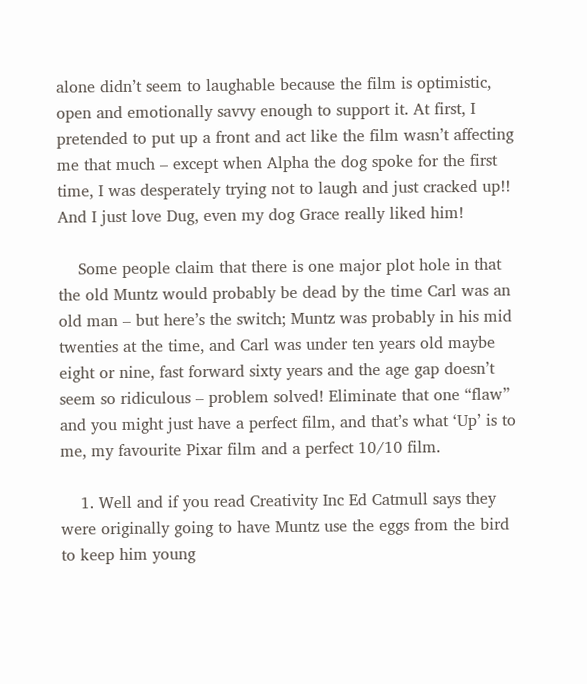alone didn’t seem to laughable because the film is optimistic, open and emotionally savvy enough to support it. At first, I pretended to put up a front and act like the film wasn’t affecting me that much – except when Alpha the dog spoke for the first time, I was desperately trying not to laugh and just cracked up!! And I just love Dug, even my dog Grace really liked him!

    Some people claim that there is one major plot hole in that the old Muntz would probably be dead by the time Carl was an old man – but here’s the switch; Muntz was probably in his mid twenties at the time, and Carl was under ten years old maybe eight or nine, fast forward sixty years and the age gap doesn’t seem so ridiculous – problem solved! Eliminate that one “flaw” and you might just have a perfect film, and that’s what ‘Up’ is to me, my favourite Pixar film and a perfect 10/10 film.

    1. Well and if you read Creativity Inc Ed Catmull says they were originally going to have Muntz use the eggs from the bird to keep him young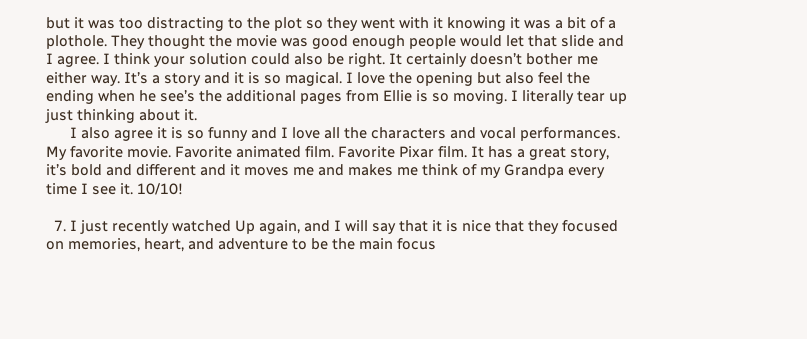but it was too distracting to the plot so they went with it knowing it was a bit of a plothole. They thought the movie was good enough people would let that slide and I agree. I think your solution could also be right. It certainly doesn’t bother me either way. It’s a story and it is so magical. I love the opening but also feel the ending when he see’s the additional pages from Ellie is so moving. I literally tear up just thinking about it.
      I also agree it is so funny and I love all the characters and vocal performances. My favorite movie. Favorite animated film. Favorite Pixar film. It has a great story, it’s bold and different and it moves me and makes me think of my Grandpa every time I see it. 10/10!

  7. I just recently watched Up again, and I will say that it is nice that they focused on memories, heart, and adventure to be the main focus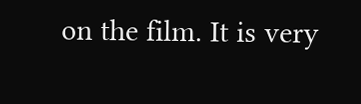on the film. It is very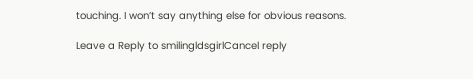touching. I won’t say anything else for obvious reasons.

Leave a Reply to smilingldsgirlCancel reply